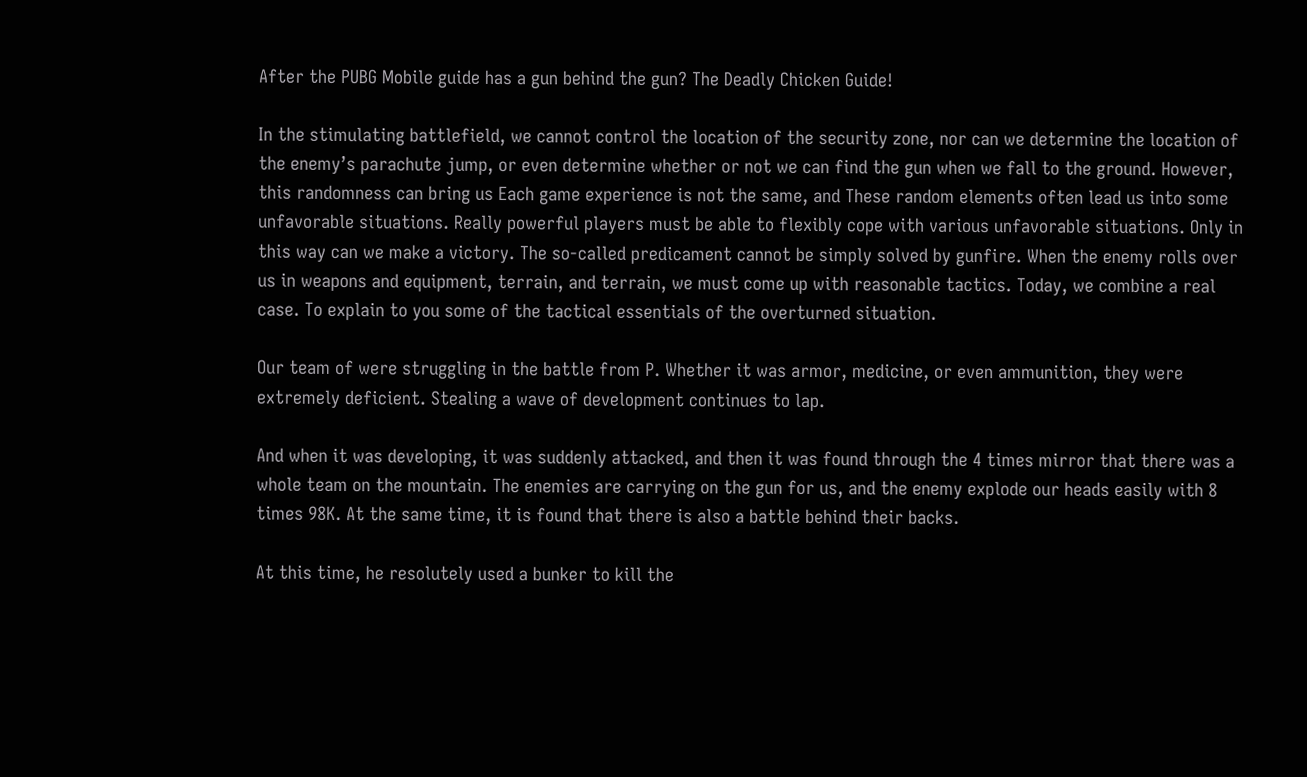After the PUBG Mobile guide has a gun behind the gun? The Deadly Chicken Guide!

In the stimulating battlefield, we cannot control the location of the security zone, nor can we determine the location of the enemy’s parachute jump, or even determine whether or not we can find the gun when we fall to the ground. However, this randomness can bring us Each game experience is not the same, and These random elements often lead us into some unfavorable situations. Really powerful players must be able to flexibly cope with various unfavorable situations. Only in this way can we make a victory. The so-called predicament cannot be simply solved by gunfire. When the enemy rolls over us in weapons and equipment, terrain, and terrain, we must come up with reasonable tactics. Today, we combine a real case. To explain to you some of the tactical essentials of the overturned situation.

Our team of were struggling in the battle from P. Whether it was armor, medicine, or even ammunition, they were extremely deficient. Stealing a wave of development continues to lap.

And when it was developing, it was suddenly attacked, and then it was found through the 4 times mirror that there was a whole team on the mountain. The enemies are carrying on the gun for us, and the enemy explode our heads easily with 8 times 98K. At the same time, it is found that there is also a battle behind their backs.

At this time, he resolutely used a bunker to kill the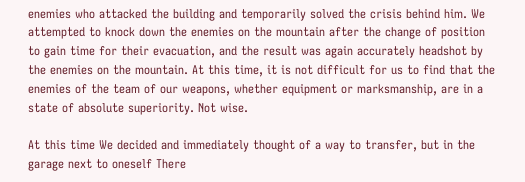enemies who attacked the building and temporarily solved the crisis behind him. We attempted to knock down the enemies on the mountain after the change of position to gain time for their evacuation, and the result was again accurately headshot by the enemies on the mountain. At this time, it is not difficult for us to find that the enemies of the team of our weapons, whether equipment or marksmanship, are in a state of absolute superiority. Not wise.

At this time We decided and immediately thought of a way to transfer, but in the garage next to oneself There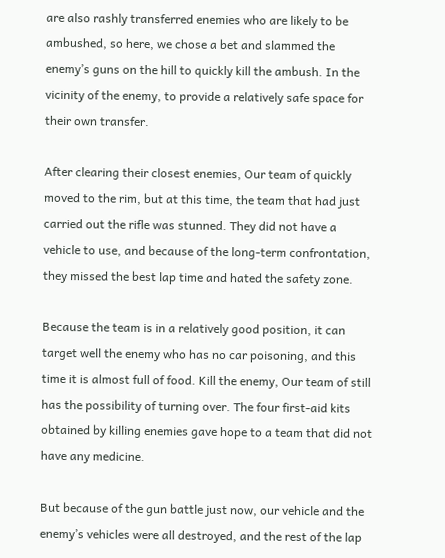are also rashly transferred enemies who are likely to be ambushed, so here, we chose a bet and slammed the enemy’s guns on the hill to quickly kill the ambush. In the vicinity of the enemy, to provide a relatively safe space for their own transfer.

After clearing their closest enemies, Our team of quickly moved to the rim, but at this time, the team that had just carried out the rifle was stunned. They did not have a vehicle to use, and because of the long-term confrontation, they missed the best lap time and hated the safety zone.

Because the team is in a relatively good position, it can target well the enemy who has no car poisoning, and this time it is almost full of food. Kill the enemy, Our team of still has the possibility of turning over. The four first-aid kits obtained by killing enemies gave hope to a team that did not have any medicine.

But because of the gun battle just now, our vehicle and the enemy’s vehicles were all destroyed, and the rest of the lap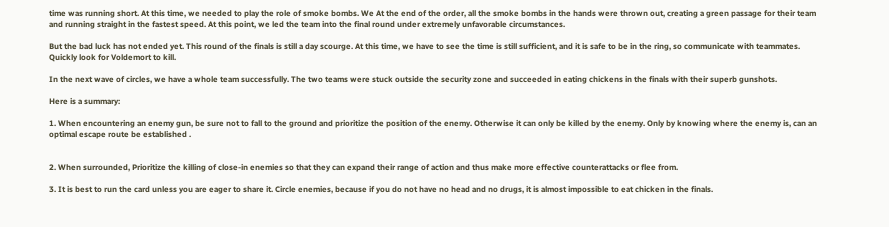time was running short. At this time, we needed to play the role of smoke bombs. We At the end of the order, all the smoke bombs in the hands were thrown out, creating a green passage for their team and running straight in the fastest speed. At this point, we led the team into the final round under extremely unfavorable circumstances.

But the bad luck has not ended yet. This round of the finals is still a day scourge. At this time, we have to see the time is still sufficient, and it is safe to be in the ring, so communicate with teammates. Quickly look for Voldemort to kill.

In the next wave of circles, we have a whole team successfully. The two teams were stuck outside the security zone and succeeded in eating chickens in the finals with their superb gunshots.

Here is a summary:

1. When encountering an enemy gun, be sure not to fall to the ground and prioritize the position of the enemy. Otherwise it can only be killed by the enemy. Only by knowing where the enemy is, can an optimal escape route be established .


2. When surrounded, Prioritize the killing of close-in enemies so that they can expand their range of action and thus make more effective counterattacks or flee from.

3. It is best to run the card unless you are eager to share it. Circle enemies, because if you do not have no head and no drugs, it is almost impossible to eat chicken in the finals.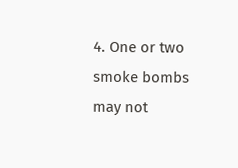4. One or two smoke bombs may not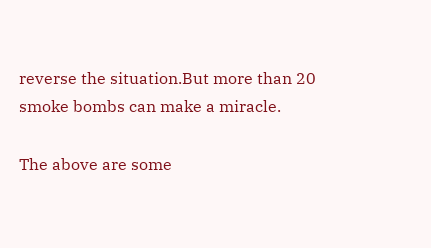reverse the situation.But more than 20 smoke bombs can make a miracle.

The above are some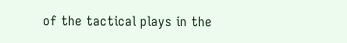of the tactical plays in the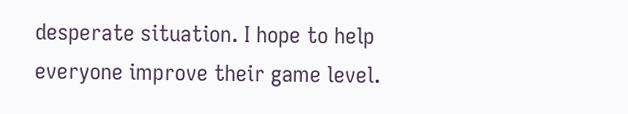desperate situation. I hope to help everyone improve their game level.